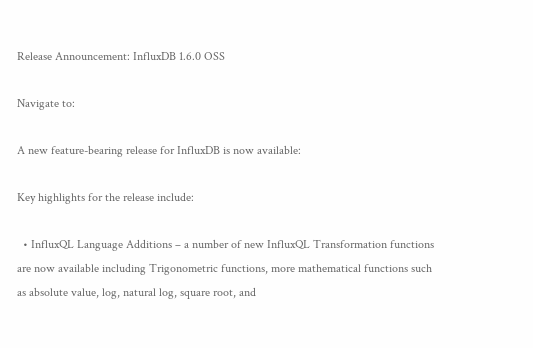Release Announcement: InfluxDB 1.6.0 OSS

Navigate to:

A new feature-bearing release for InfluxDB is now available:

Key highlights for the release include:

  • InfluxQL Language Additions – a number of new InfluxQL Transformation functions are now available including Trigonometric functions, more mathematical functions such as absolute value, log, natural log, square root, and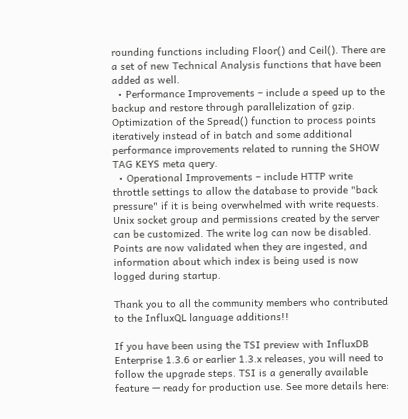rounding functions including Floor() and Ceil(). There are a set of new Technical Analysis functions that have been added as well.
  • Performance Improvements – include a speed up to the backup and restore through parallelization of gzip. Optimization of the Spread() function to process points iteratively instead of in batch and some additional performance improvements related to running the SHOW TAG KEYS meta query.
  • Operational Improvements – include HTTP write throttle settings to allow the database to provide "back pressure" if it is being overwhelmed with write requests. Unix socket group and permissions created by the server can be customized. The write log can now be disabled. Points are now validated when they are ingested, and information about which index is being used is now logged during startup.

Thank you to all the community members who contributed to the InfluxQL language additions!!

If you have been using the TSI preview with InfluxDB Enterprise 1.3.6 or earlier 1.3.x releases, you will need to follow the upgrade steps. TSI is a generally available feature — ready for production use. See more details here: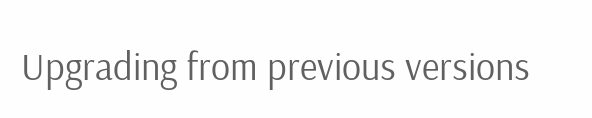Upgrading from previous versions